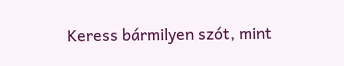Keress bármilyen szót, mint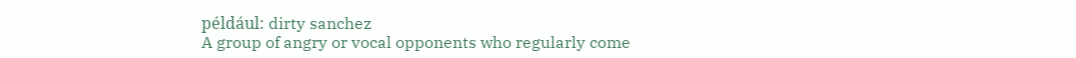például: dirty sanchez
A group of angry or vocal opponents who regularly come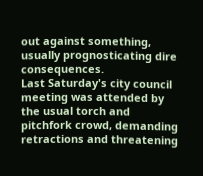out against something, usually prognosticating dire consequences.
Last Saturday's city council meeting was attended by the usual torch and pitchfork crowd, demanding retractions and threatening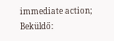immediate action;
Beküldő: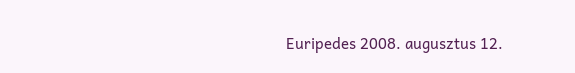Euripedes 2008. augusztus 12.